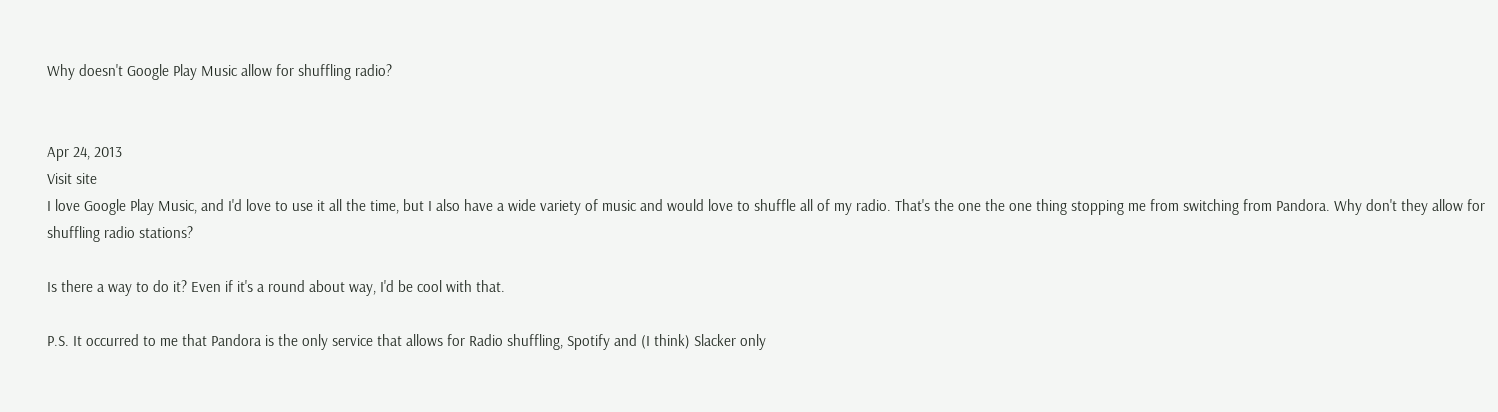Why doesn't Google Play Music allow for shuffling radio?


Apr 24, 2013
Visit site
I love Google Play Music, and I'd love to use it all the time, but I also have a wide variety of music and would love to shuffle all of my radio. That's the one the one thing stopping me from switching from Pandora. Why don't they allow for shuffling radio stations?

Is there a way to do it? Even if it's a round about way, I'd be cool with that.

P.S. It occurred to me that Pandora is the only service that allows for Radio shuffling, Spotify and (I think) Slacker only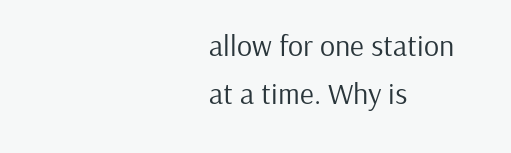allow for one station at a time. Why is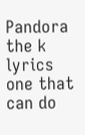Pandora the k lyrics one that can do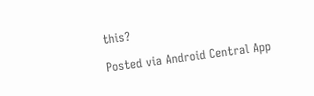this?

Posted via Android Central App